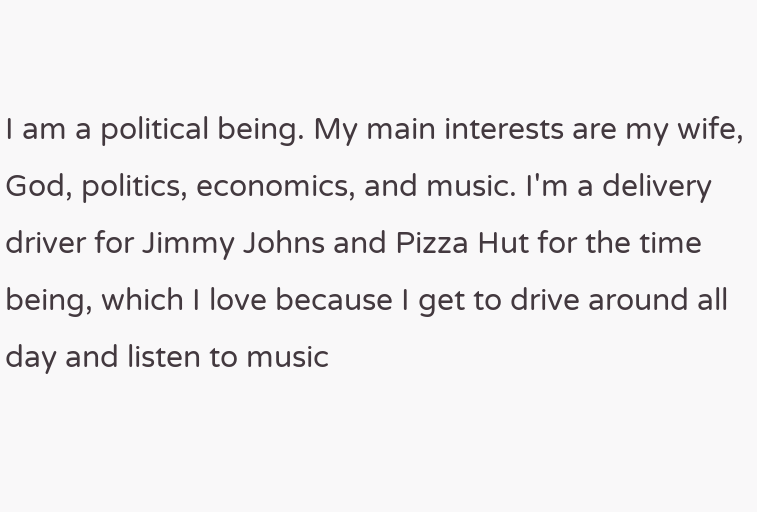I am a political being. My main interests are my wife, God, politics, economics, and music. I'm a delivery driver for Jimmy Johns and Pizza Hut for the time being, which I love because I get to drive around all day and listen to music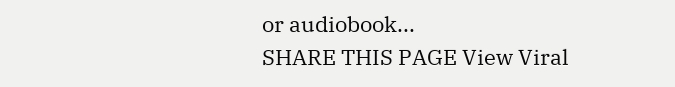or audiobook...
SHARE THIS PAGE View Viral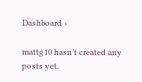Dashboard ›

mattg10 hasn’t created any posts yet.